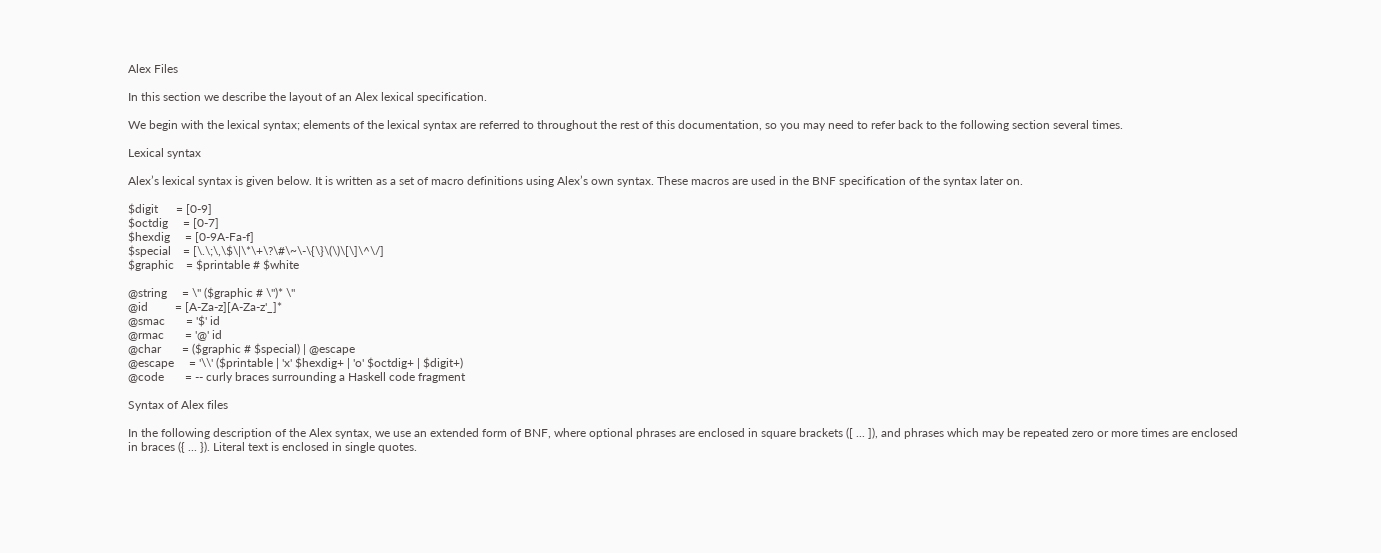Alex Files

In this section we describe the layout of an Alex lexical specification.

We begin with the lexical syntax; elements of the lexical syntax are referred to throughout the rest of this documentation, so you may need to refer back to the following section several times.

Lexical syntax

Alex’s lexical syntax is given below. It is written as a set of macro definitions using Alex’s own syntax. These macros are used in the BNF specification of the syntax later on.

$digit      = [0-9]
$octdig     = [0-7]
$hexdig     = [0-9A-Fa-f]
$special    = [\.\;\,\$\|\*\+\?\#\~\-\{\}\(\)\[\]\^\/]
$graphic    = $printable # $white

@string     = \" ($graphic # \")* \"
@id         = [A-Za-z][A-Za-z'_]*
@smac       = '$' id
@rmac       = '@' id
@char       = ($graphic # $special) | @escape
@escape     = '\\' ($printable | 'x' $hexdig+ | 'o' $octdig+ | $digit+)
@code       = -- curly braces surrounding a Haskell code fragment

Syntax of Alex files

In the following description of the Alex syntax, we use an extended form of BNF, where optional phrases are enclosed in square brackets ([ ... ]), and phrases which may be repeated zero or more times are enclosed in braces ({ ... }). Literal text is enclosed in single quotes.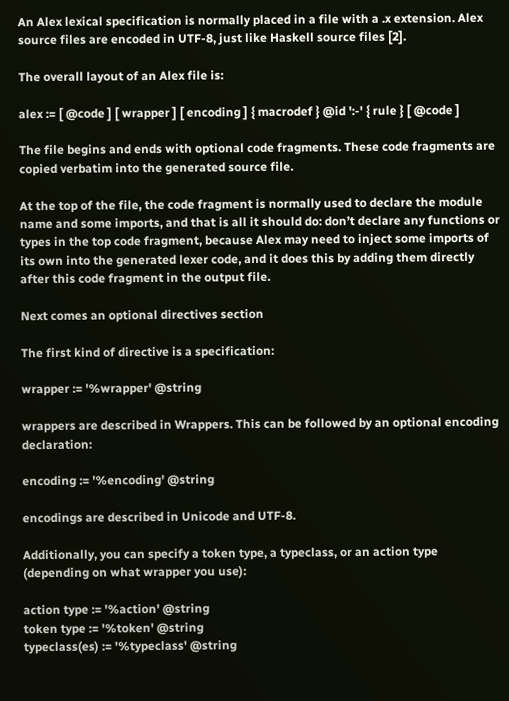An Alex lexical specification is normally placed in a file with a .x extension. Alex source files are encoded in UTF-8, just like Haskell source files [2].

The overall layout of an Alex file is:

alex := [ @code ] [ wrapper ] [ encoding ] { macrodef } @id ':-' { rule } [ @code ]

The file begins and ends with optional code fragments. These code fragments are copied verbatim into the generated source file.

At the top of the file, the code fragment is normally used to declare the module name and some imports, and that is all it should do: don’t declare any functions or types in the top code fragment, because Alex may need to inject some imports of its own into the generated lexer code, and it does this by adding them directly after this code fragment in the output file.

Next comes an optional directives section

The first kind of directive is a specification:

wrapper := '%wrapper' @string

wrappers are described in Wrappers. This can be followed by an optional encoding declaration:

encoding := '%encoding' @string

encodings are described in Unicode and UTF-8.

Additionally, you can specify a token type, a typeclass, or an action type (depending on what wrapper you use):

action type := '%action' @string
token type := '%token' @string
typeclass(es) := '%typeclass' @string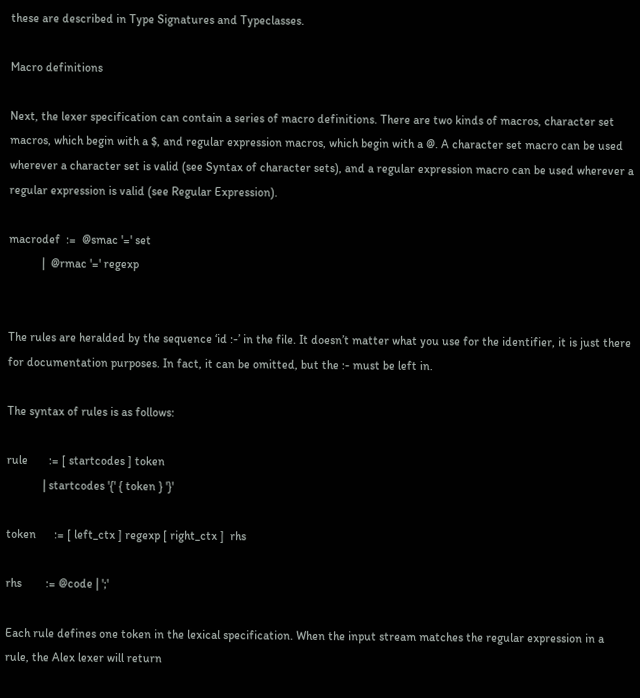these are described in Type Signatures and Typeclasses.

Macro definitions

Next, the lexer specification can contain a series of macro definitions. There are two kinds of macros, character set macros, which begin with a $, and regular expression macros, which begin with a @. A character set macro can be used wherever a character set is valid (see Syntax of character sets), and a regular expression macro can be used wherever a regular expression is valid (see Regular Expression).

macrodef  :=  @smac '=' set
           |  @rmac '=' regexp


The rules are heralded by the sequence ‘id :-’ in the file. It doesn’t matter what you use for the identifier, it is just there for documentation purposes. In fact, it can be omitted, but the :- must be left in.

The syntax of rules is as follows:

rule       := [ startcodes ] token
            | startcodes '{' { token } '}'

token      := [ left_ctx ] regexp [ right_ctx ]  rhs

rhs        := @code | ';'

Each rule defines one token in the lexical specification. When the input stream matches the regular expression in a rule, the Alex lexer will return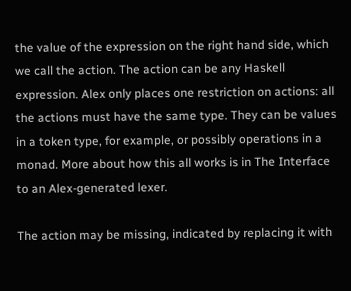the value of the expression on the right hand side, which we call the action. The action can be any Haskell expression. Alex only places one restriction on actions: all the actions must have the same type. They can be values in a token type, for example, or possibly operations in a monad. More about how this all works is in The Interface to an Alex-generated lexer.

The action may be missing, indicated by replacing it with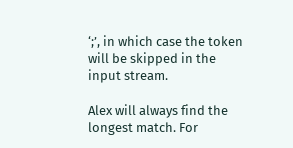‘;’, in which case the token will be skipped in the input stream.

Alex will always find the longest match. For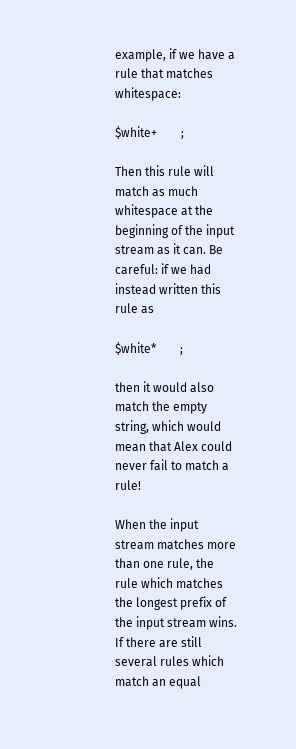example, if we have a rule that matches whitespace:

$white+        ;

Then this rule will match as much whitespace at the beginning of the input stream as it can. Be careful: if we had instead written this rule as

$white*        ;

then it would also match the empty string, which would mean that Alex could never fail to match a rule!

When the input stream matches more than one rule, the rule which matches the longest prefix of the input stream wins. If there are still several rules which match an equal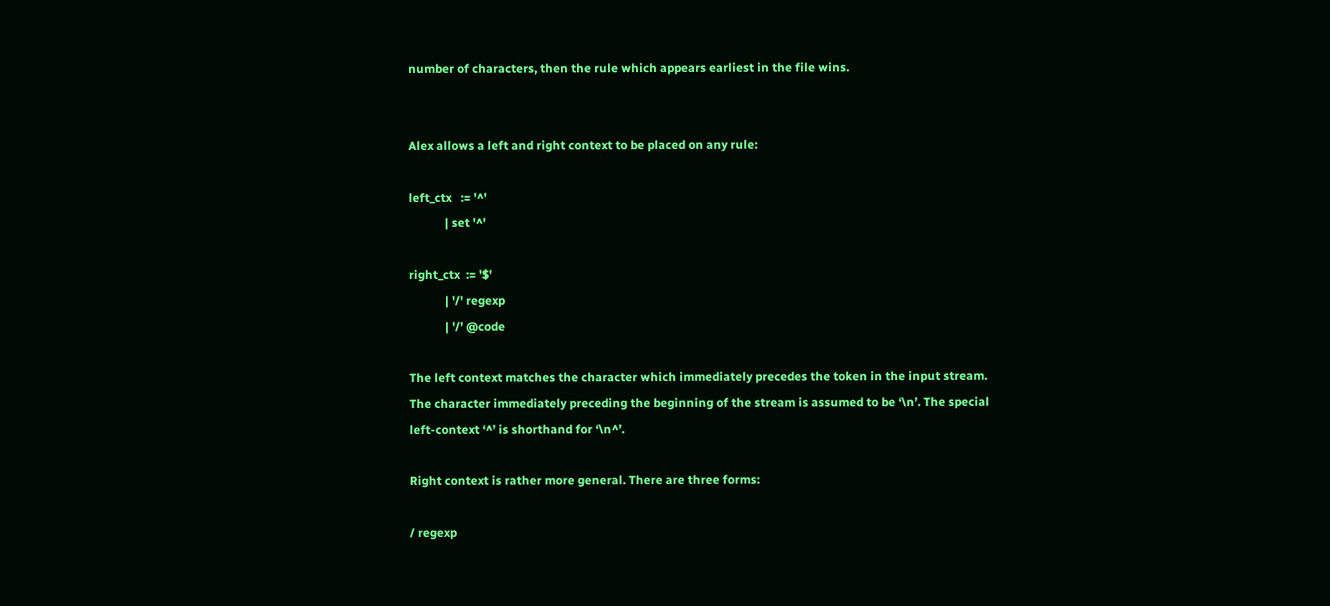number of characters, then the rule which appears earliest in the file wins.


Alex allows a left and right context to be placed on any rule:

left_ctx   := '^'
            | set '^'

right_ctx  := '$'
            | '/' regexp
            | '/' @code

The left context matches the character which immediately precedes the token in the input stream. The character immediately preceding the beginning of the stream is assumed to be ‘\n’. The special left-context ‘^’ is shorthand for ‘\n^’.

Right context is rather more general. There are three forms:

/ regexp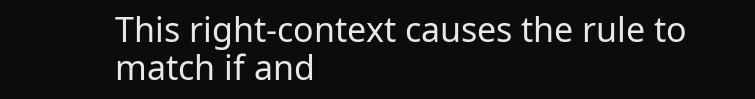This right-context causes the rule to match if and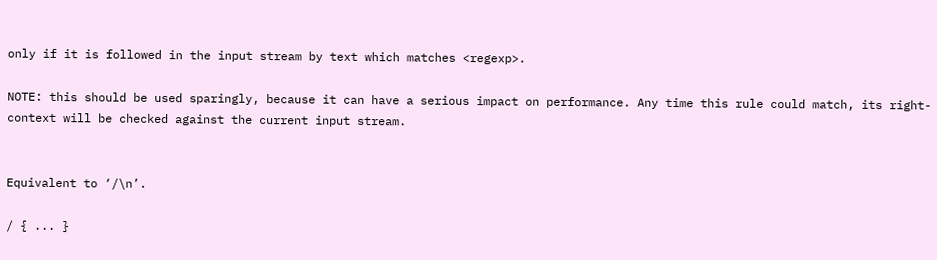only if it is followed in the input stream by text which matches <regexp>.

NOTE: this should be used sparingly, because it can have a serious impact on performance. Any time this rule could match, its right-context will be checked against the current input stream.


Equivalent to ‘/\n’.

/ { ... }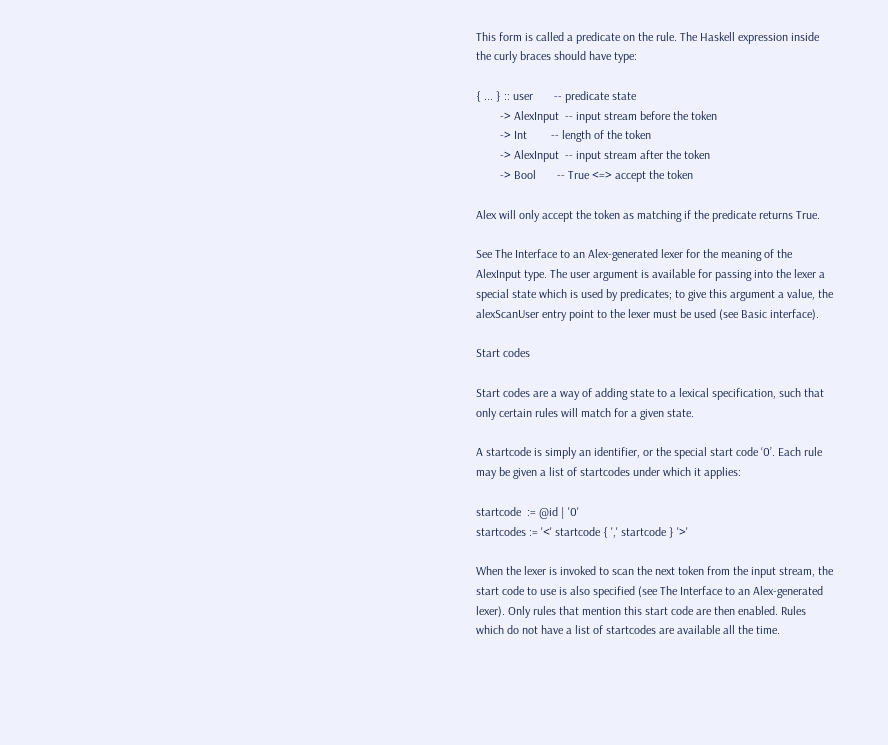This form is called a predicate on the rule. The Haskell expression inside the curly braces should have type:

{ ... } :: user       -- predicate state
        -> AlexInput  -- input stream before the token
        -> Int        -- length of the token
        -> AlexInput  -- input stream after the token
        -> Bool       -- True <=> accept the token

Alex will only accept the token as matching if the predicate returns True.

See The Interface to an Alex-generated lexer for the meaning of the AlexInput type. The user argument is available for passing into the lexer a special state which is used by predicates; to give this argument a value, the alexScanUser entry point to the lexer must be used (see Basic interface).

Start codes

Start codes are a way of adding state to a lexical specification, such that only certain rules will match for a given state.

A startcode is simply an identifier, or the special start code ‘0’. Each rule may be given a list of startcodes under which it applies:

startcode  := @id | '0'
startcodes := '<' startcode { ',' startcode } '>'

When the lexer is invoked to scan the next token from the input stream, the start code to use is also specified (see The Interface to an Alex-generated lexer). Only rules that mention this start code are then enabled. Rules which do not have a list of startcodes are available all the time.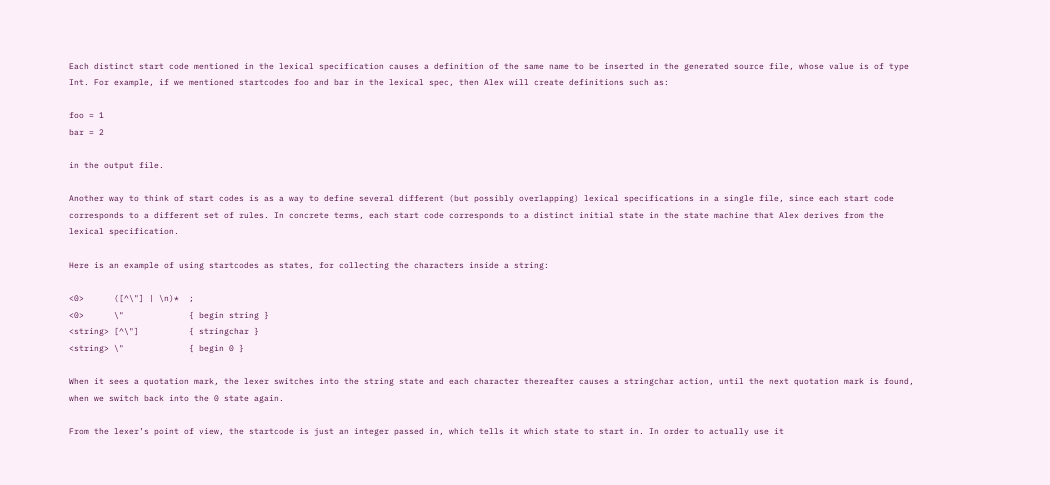Each distinct start code mentioned in the lexical specification causes a definition of the same name to be inserted in the generated source file, whose value is of type Int. For example, if we mentioned startcodes foo and bar in the lexical spec, then Alex will create definitions such as:

foo = 1
bar = 2

in the output file.

Another way to think of start codes is as a way to define several different (but possibly overlapping) lexical specifications in a single file, since each start code corresponds to a different set of rules. In concrete terms, each start code corresponds to a distinct initial state in the state machine that Alex derives from the lexical specification.

Here is an example of using startcodes as states, for collecting the characters inside a string:

<0>      ([^\"] | \n)*  ;
<0>      \"             { begin string }
<string> [^\"]          { stringchar }
<string> \"             { begin 0 }

When it sees a quotation mark, the lexer switches into the string state and each character thereafter causes a stringchar action, until the next quotation mark is found, when we switch back into the 0 state again.

From the lexer’s point of view, the startcode is just an integer passed in, which tells it which state to start in. In order to actually use it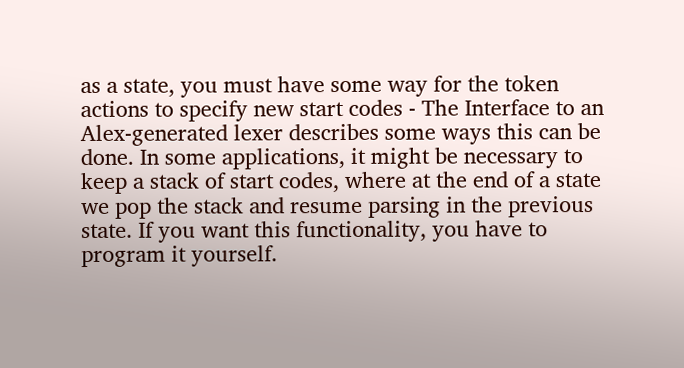as a state, you must have some way for the token actions to specify new start codes - The Interface to an Alex-generated lexer describes some ways this can be done. In some applications, it might be necessary to keep a stack of start codes, where at the end of a state we pop the stack and resume parsing in the previous state. If you want this functionality, you have to program it yourself.